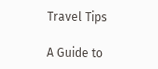Travel Tips

A Guide to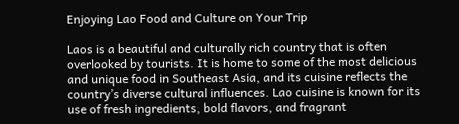Enjoying Lao Food and Culture on Your Trip

Laos is a beautiful and culturally rich country that is often overlooked by tourists. It is home to some of the most delicious and unique food in Southeast Asia, and its cuisine reflects the country’s diverse cultural influences. Lao cuisine is known for its use of fresh ingredients, bold flavors, and fragrant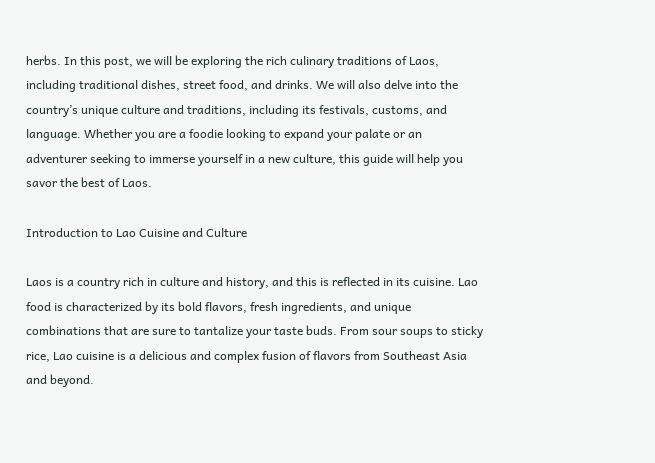herbs. In this post, we will be exploring the rich culinary traditions of Laos, including traditional dishes, street food, and drinks. We will also delve into the country’s unique culture and traditions, including its festivals, customs, and language. Whether you are a foodie looking to expand your palate or an adventurer seeking to immerse yourself in a new culture, this guide will help you savor the best of Laos.

Introduction to Lao Cuisine and Culture

Laos is a country rich in culture and history, and this is reflected in its cuisine. Lao food is characterized by its bold flavors, fresh ingredients, and unique combinations that are sure to tantalize your taste buds. From sour soups to sticky rice, Lao cuisine is a delicious and complex fusion of flavors from Southeast Asia and beyond.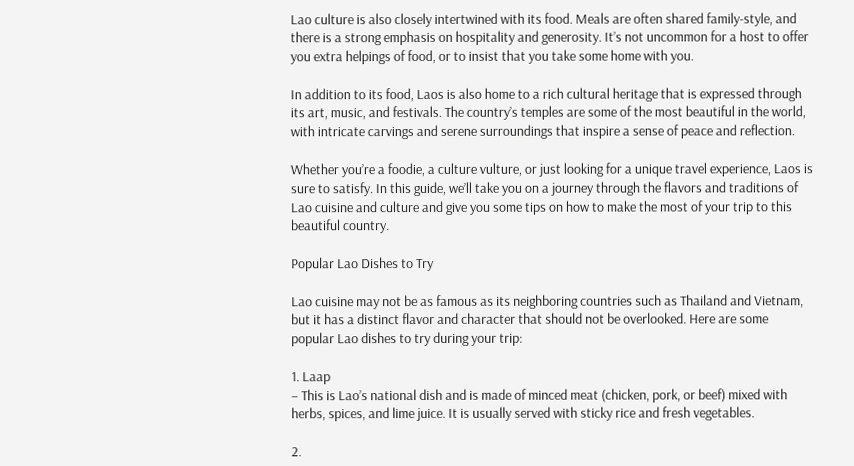Lao culture is also closely intertwined with its food. Meals are often shared family-style, and there is a strong emphasis on hospitality and generosity. It’s not uncommon for a host to offer you extra helpings of food, or to insist that you take some home with you.

In addition to its food, Laos is also home to a rich cultural heritage that is expressed through its art, music, and festivals. The country’s temples are some of the most beautiful in the world, with intricate carvings and serene surroundings that inspire a sense of peace and reflection.

Whether you’re a foodie, a culture vulture, or just looking for a unique travel experience, Laos is sure to satisfy. In this guide, we’ll take you on a journey through the flavors and traditions of Lao cuisine and culture and give you some tips on how to make the most of your trip to this beautiful country.

Popular Lao Dishes to Try

Lao cuisine may not be as famous as its neighboring countries such as Thailand and Vietnam, but it has a distinct flavor and character that should not be overlooked. Here are some popular Lao dishes to try during your trip:

1. Laap
– This is Lao’s national dish and is made of minced meat (chicken, pork, or beef) mixed with herbs, spices, and lime juice. It is usually served with sticky rice and fresh vegetables.

2.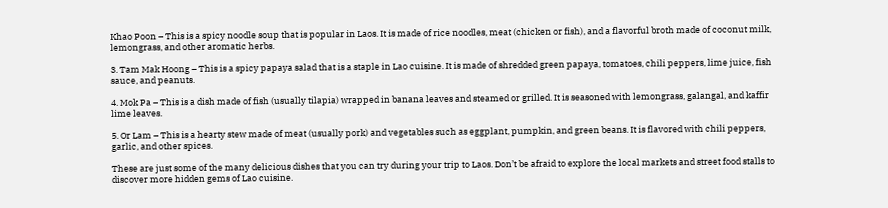Khao Poon – This is a spicy noodle soup that is popular in Laos. It is made of rice noodles, meat (chicken or fish), and a flavorful broth made of coconut milk, lemongrass, and other aromatic herbs.

3. Tam Mak Hoong – This is a spicy papaya salad that is a staple in Lao cuisine. It is made of shredded green papaya, tomatoes, chili peppers, lime juice, fish sauce, and peanuts.

4. Mok Pa – This is a dish made of fish (usually tilapia) wrapped in banana leaves and steamed or grilled. It is seasoned with lemongrass, galangal, and kaffir lime leaves.

5. Or Lam – This is a hearty stew made of meat (usually pork) and vegetables such as eggplant, pumpkin, and green beans. It is flavored with chili peppers, garlic, and other spices.

These are just some of the many delicious dishes that you can try during your trip to Laos. Don’t be afraid to explore the local markets and street food stalls to discover more hidden gems of Lao cuisine.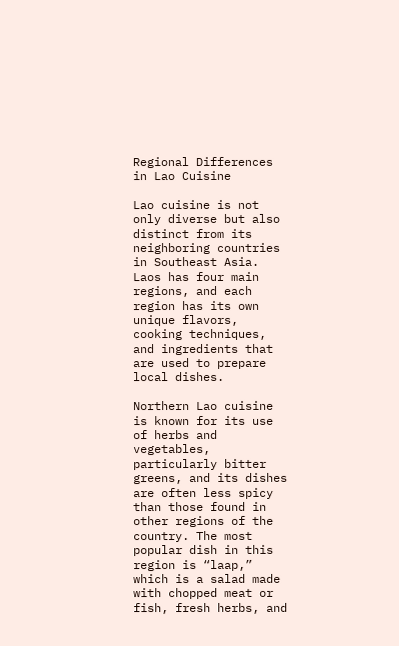Regional Differences in Lao Cuisine

Lao cuisine is not only diverse but also distinct from its neighboring countries in Southeast Asia. Laos has four main regions, and each region has its own unique flavors, cooking techniques, and ingredients that are used to prepare local dishes.

Northern Lao cuisine is known for its use of herbs and vegetables, particularly bitter greens, and its dishes are often less spicy than those found in other regions of the country. The most popular dish in this region is “laap,” which is a salad made with chopped meat or fish, fresh herbs, and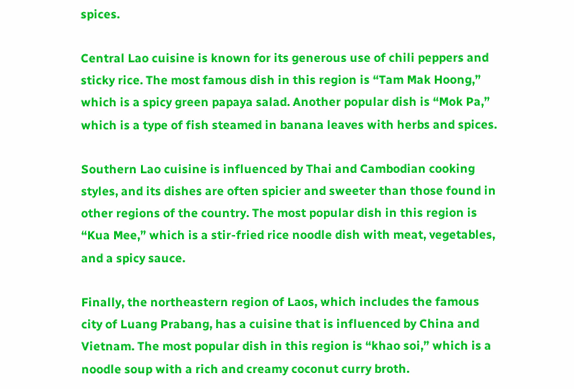spices.

Central Lao cuisine is known for its generous use of chili peppers and sticky rice. The most famous dish in this region is “Tam Mak Hoong,” which is a spicy green papaya salad. Another popular dish is “Mok Pa,” which is a type of fish steamed in banana leaves with herbs and spices.

Southern Lao cuisine is influenced by Thai and Cambodian cooking styles, and its dishes are often spicier and sweeter than those found in other regions of the country. The most popular dish in this region is “Kua Mee,” which is a stir-fried rice noodle dish with meat, vegetables, and a spicy sauce.

Finally, the northeastern region of Laos, which includes the famous city of Luang Prabang, has a cuisine that is influenced by China and Vietnam. The most popular dish in this region is “khao soi,” which is a noodle soup with a rich and creamy coconut curry broth.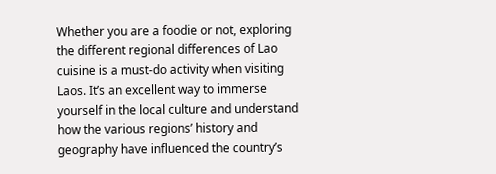Whether you are a foodie or not, exploring the different regional differences of Lao cuisine is a must-do activity when visiting Laos. It’s an excellent way to immerse yourself in the local culture and understand how the various regions’ history and geography have influenced the country’s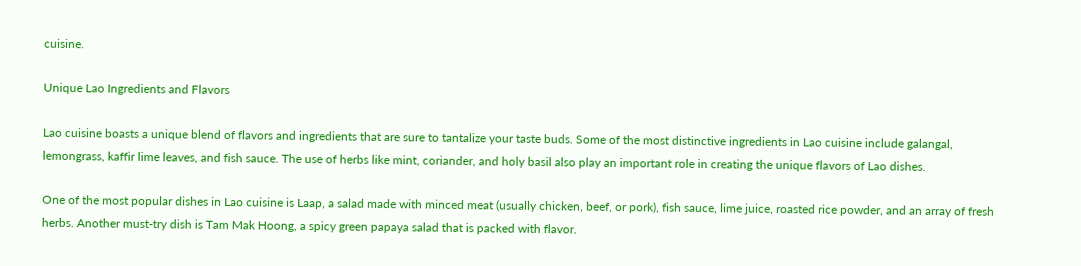cuisine.

Unique Lao Ingredients and Flavors

Lao cuisine boasts a unique blend of flavors and ingredients that are sure to tantalize your taste buds. Some of the most distinctive ingredients in Lao cuisine include galangal, lemongrass, kaffir lime leaves, and fish sauce. The use of herbs like mint, coriander, and holy basil also play an important role in creating the unique flavors of Lao dishes.

One of the most popular dishes in Lao cuisine is Laap, a salad made with minced meat (usually chicken, beef, or pork), fish sauce, lime juice, roasted rice powder, and an array of fresh herbs. Another must-try dish is Tam Mak Hoong, a spicy green papaya salad that is packed with flavor.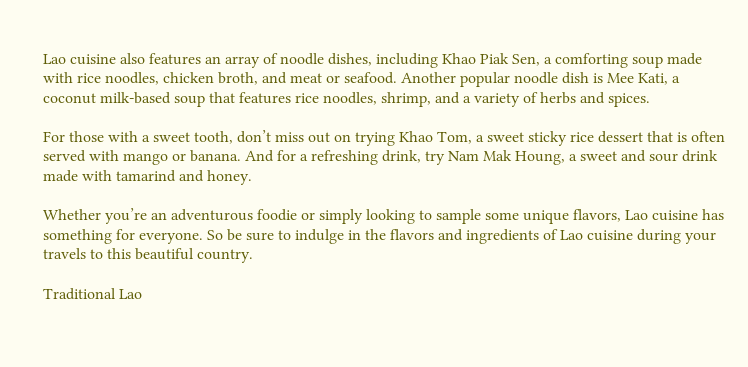Lao cuisine also features an array of noodle dishes, including Khao Piak Sen, a comforting soup made with rice noodles, chicken broth, and meat or seafood. Another popular noodle dish is Mee Kati, a coconut milk-based soup that features rice noodles, shrimp, and a variety of herbs and spices.

For those with a sweet tooth, don’t miss out on trying Khao Tom, a sweet sticky rice dessert that is often served with mango or banana. And for a refreshing drink, try Nam Mak Houng, a sweet and sour drink made with tamarind and honey.

Whether you’re an adventurous foodie or simply looking to sample some unique flavors, Lao cuisine has something for everyone. So be sure to indulge in the flavors and ingredients of Lao cuisine during your travels to this beautiful country.

Traditional Lao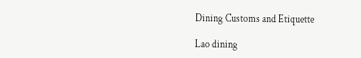Dining Customs and Etiquette

Lao dining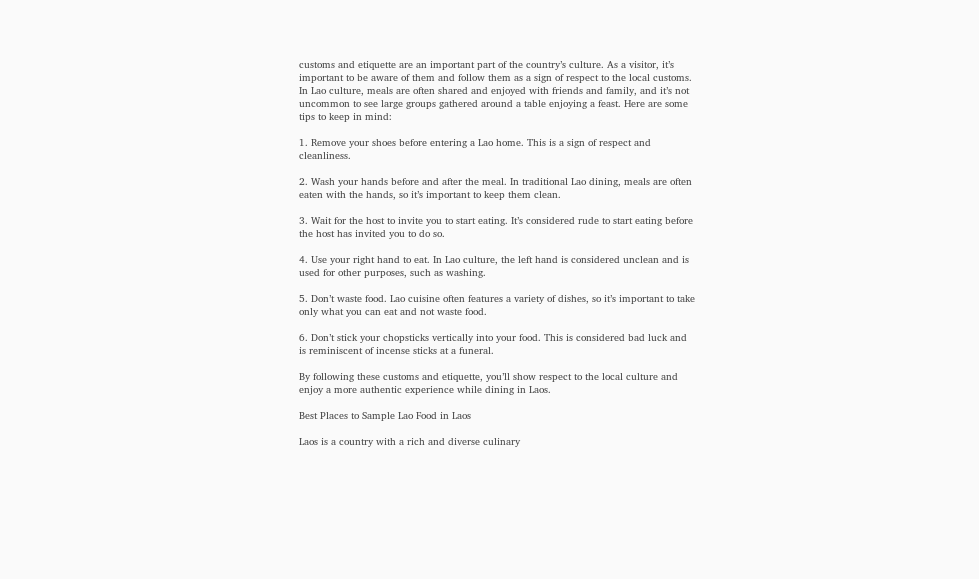customs and etiquette are an important part of the country’s culture. As a visitor, it’s important to be aware of them and follow them as a sign of respect to the local customs. In Lao culture, meals are often shared and enjoyed with friends and family, and it’s not uncommon to see large groups gathered around a table enjoying a feast. Here are some tips to keep in mind:

1. Remove your shoes before entering a Lao home. This is a sign of respect and cleanliness.

2. Wash your hands before and after the meal. In traditional Lao dining, meals are often eaten with the hands, so it’s important to keep them clean.

3. Wait for the host to invite you to start eating. It’s considered rude to start eating before the host has invited you to do so.

4. Use your right hand to eat. In Lao culture, the left hand is considered unclean and is used for other purposes, such as washing.

5. Don’t waste food. Lao cuisine often features a variety of dishes, so it’s important to take only what you can eat and not waste food.

6. Don’t stick your chopsticks vertically into your food. This is considered bad luck and is reminiscent of incense sticks at a funeral.

By following these customs and etiquette, you’ll show respect to the local culture and enjoy a more authentic experience while dining in Laos.

Best Places to Sample Lao Food in Laos

Laos is a country with a rich and diverse culinary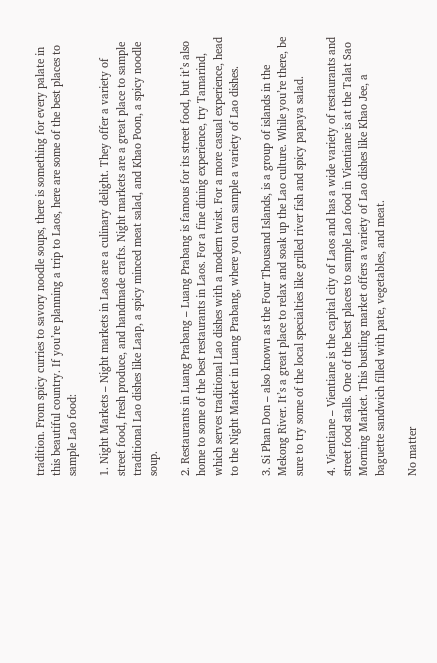tradition. From spicy curries to savory noodle soups, there is something for every palate in this beautiful country. If you’re planning a trip to Laos, here are some of the best places to sample Lao food:

1. Night Markets – Night markets in Laos are a culinary delight. They offer a variety of street food, fresh produce, and handmade crafts. Night markets are a great place to sample traditional Lao dishes like Laap, a spicy minced meat salad, and Khao Poon, a spicy noodle soup.

2. Restaurants in Luang Prabang – Luang Prabang is famous for its street food, but it’s also home to some of the best restaurants in Laos. For a fine dining experience, try Tamarind, which serves traditional Lao dishes with a modern twist. For a more casual experience, head to the Night Market in Luang Prabang, where you can sample a variety of Lao dishes.

3. Si Phan Don – also known as the Four Thousand Islands, is a group of islands in the Mekong River. It’s a great place to relax and soak up the Lao culture. While you’re there, be sure to try some of the local specialties like grilled river fish and spicy papaya salad.

4. Vientiane – Vientiane is the capital city of Laos and has a wide variety of restaurants and street food stalls. One of the best places to sample Lao food in Vientiane is at the Talat Sao Morning Market. This bustling market offers a variety of Lao dishes like Khao Jee, a baguette sandwich filled with pate, vegetables, and meat.

No matter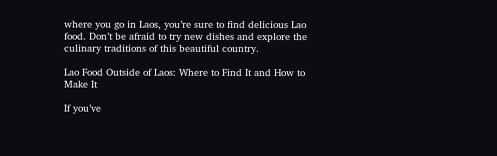where you go in Laos, you’re sure to find delicious Lao food. Don’t be afraid to try new dishes and explore the culinary traditions of this beautiful country.

Lao Food Outside of Laos: Where to Find It and How to Make It

If you’ve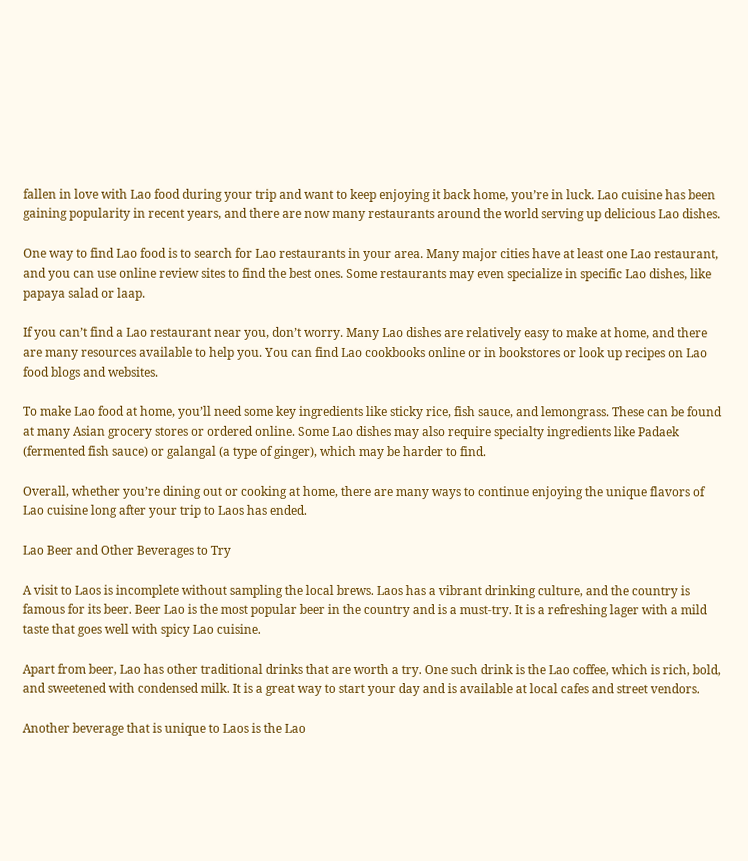fallen in love with Lao food during your trip and want to keep enjoying it back home, you’re in luck. Lao cuisine has been gaining popularity in recent years, and there are now many restaurants around the world serving up delicious Lao dishes.

One way to find Lao food is to search for Lao restaurants in your area. Many major cities have at least one Lao restaurant, and you can use online review sites to find the best ones. Some restaurants may even specialize in specific Lao dishes, like papaya salad or laap.

If you can’t find a Lao restaurant near you, don’t worry. Many Lao dishes are relatively easy to make at home, and there are many resources available to help you. You can find Lao cookbooks online or in bookstores or look up recipes on Lao food blogs and websites.

To make Lao food at home, you’ll need some key ingredients like sticky rice, fish sauce, and lemongrass. These can be found at many Asian grocery stores or ordered online. Some Lao dishes may also require specialty ingredients like Padaek (fermented fish sauce) or galangal (a type of ginger), which may be harder to find.

Overall, whether you’re dining out or cooking at home, there are many ways to continue enjoying the unique flavors of Lao cuisine long after your trip to Laos has ended.

Lao Beer and Other Beverages to Try

A visit to Laos is incomplete without sampling the local brews. Laos has a vibrant drinking culture, and the country is famous for its beer. Beer Lao is the most popular beer in the country and is a must-try. It is a refreshing lager with a mild taste that goes well with spicy Lao cuisine.

Apart from beer, Lao has other traditional drinks that are worth a try. One such drink is the Lao coffee, which is rich, bold, and sweetened with condensed milk. It is a great way to start your day and is available at local cafes and street vendors.

Another beverage that is unique to Laos is the Lao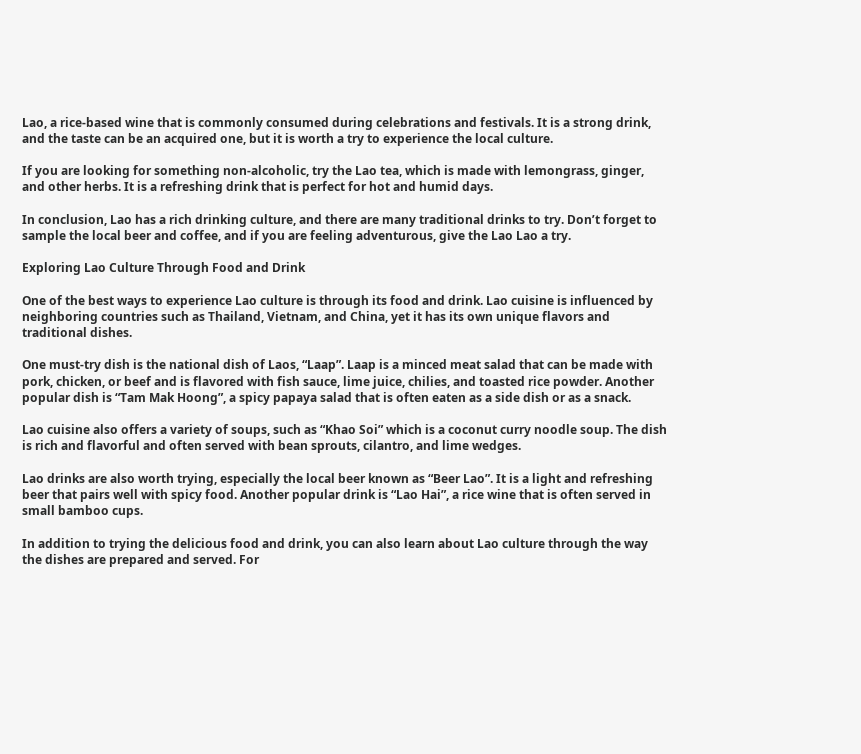Lao, a rice-based wine that is commonly consumed during celebrations and festivals. It is a strong drink, and the taste can be an acquired one, but it is worth a try to experience the local culture.

If you are looking for something non-alcoholic, try the Lao tea, which is made with lemongrass, ginger, and other herbs. It is a refreshing drink that is perfect for hot and humid days.

In conclusion, Lao has a rich drinking culture, and there are many traditional drinks to try. Don’t forget to sample the local beer and coffee, and if you are feeling adventurous, give the Lao Lao a try.

Exploring Lao Culture Through Food and Drink

One of the best ways to experience Lao culture is through its food and drink. Lao cuisine is influenced by neighboring countries such as Thailand, Vietnam, and China, yet it has its own unique flavors and traditional dishes.

One must-try dish is the national dish of Laos, “Laap”. Laap is a minced meat salad that can be made with pork, chicken, or beef and is flavored with fish sauce, lime juice, chilies, and toasted rice powder. Another popular dish is “Tam Mak Hoong”, a spicy papaya salad that is often eaten as a side dish or as a snack.

Lao cuisine also offers a variety of soups, such as “Khao Soi” which is a coconut curry noodle soup. The dish is rich and flavorful and often served with bean sprouts, cilantro, and lime wedges.

Lao drinks are also worth trying, especially the local beer known as “Beer Lao”. It is a light and refreshing beer that pairs well with spicy food. Another popular drink is “Lao Hai”, a rice wine that is often served in small bamboo cups.

In addition to trying the delicious food and drink, you can also learn about Lao culture through the way the dishes are prepared and served. For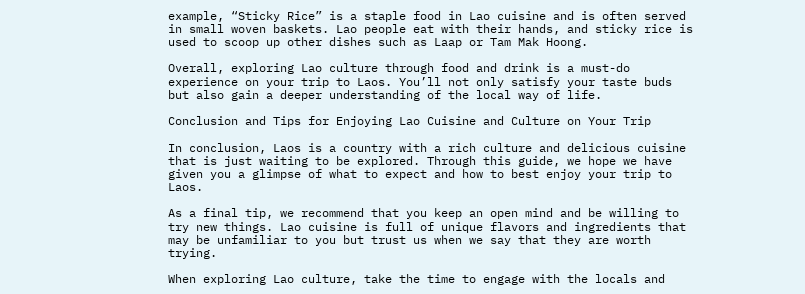example, “Sticky Rice” is a staple food in Lao cuisine and is often served in small woven baskets. Lao people eat with their hands, and sticky rice is used to scoop up other dishes such as Laap or Tam Mak Hoong.

Overall, exploring Lao culture through food and drink is a must-do experience on your trip to Laos. You’ll not only satisfy your taste buds but also gain a deeper understanding of the local way of life.

Conclusion and Tips for Enjoying Lao Cuisine and Culture on Your Trip

In conclusion, Laos is a country with a rich culture and delicious cuisine that is just waiting to be explored. Through this guide, we hope we have given you a glimpse of what to expect and how to best enjoy your trip to Laos.

As a final tip, we recommend that you keep an open mind and be willing to try new things. Lao cuisine is full of unique flavors and ingredients that may be unfamiliar to you but trust us when we say that they are worth trying.

When exploring Lao culture, take the time to engage with the locals and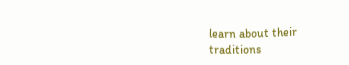learn about their traditions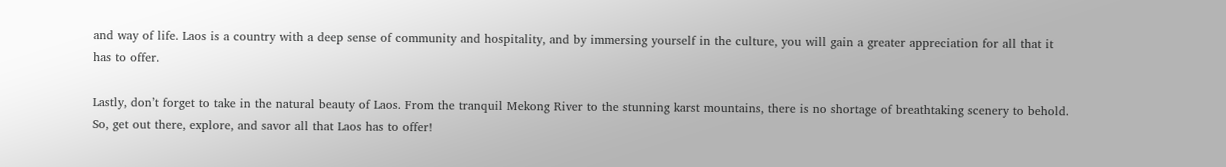and way of life. Laos is a country with a deep sense of community and hospitality, and by immersing yourself in the culture, you will gain a greater appreciation for all that it has to offer.

Lastly, don’t forget to take in the natural beauty of Laos. From the tranquil Mekong River to the stunning karst mountains, there is no shortage of breathtaking scenery to behold. So, get out there, explore, and savor all that Laos has to offer!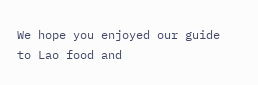We hope you enjoyed our guide to Lao food and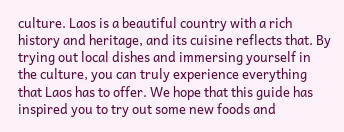culture. Laos is a beautiful country with a rich history and heritage, and its cuisine reflects that. By trying out local dishes and immersing yourself in the culture, you can truly experience everything that Laos has to offer. We hope that this guide has inspired you to try out some new foods and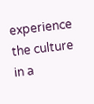experience the culture in a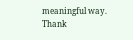meaningful way. Thank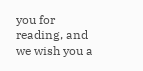you for reading, and we wish you a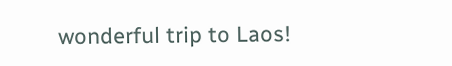wonderful trip to Laos!